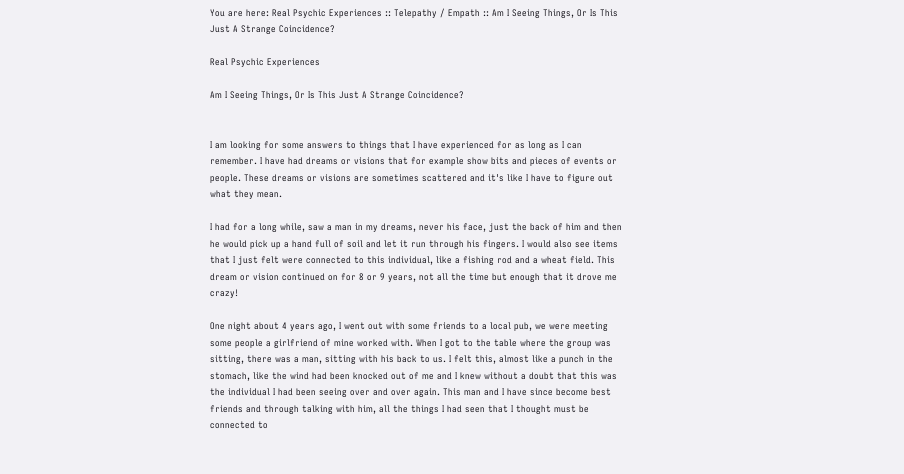You are here: Real Psychic Experiences :: Telepathy / Empath :: Am I Seeing Things, Or Is This Just A Strange Coincidence?

Real Psychic Experiences

Am I Seeing Things, Or Is This Just A Strange Coincidence?


I am looking for some answers to things that I have experienced for as long as I can remember. I have had dreams or visions that for example show bits and pieces of events or people. These dreams or visions are sometimes scattered and it's like I have to figure out what they mean.

I had for a long while, saw a man in my dreams, never his face, just the back of him and then he would pick up a hand full of soil and let it run through his fingers. I would also see items that I just felt were connected to this individual, like a fishing rod and a wheat field. This dream or vision continued on for 8 or 9 years, not all the time but enough that it drove me crazy!

One night about 4 years ago, I went out with some friends to a local pub, we were meeting some people a girlfriend of mine worked with. When I got to the table where the group was sitting, there was a man, sitting with his back to us. I felt this, almost like a punch in the stomach, like the wind had been knocked out of me and I knew without a doubt that this was the individual I had been seeing over and over again. This man and I have since become best friends and through talking with him, all the things I had seen that I thought must be connected to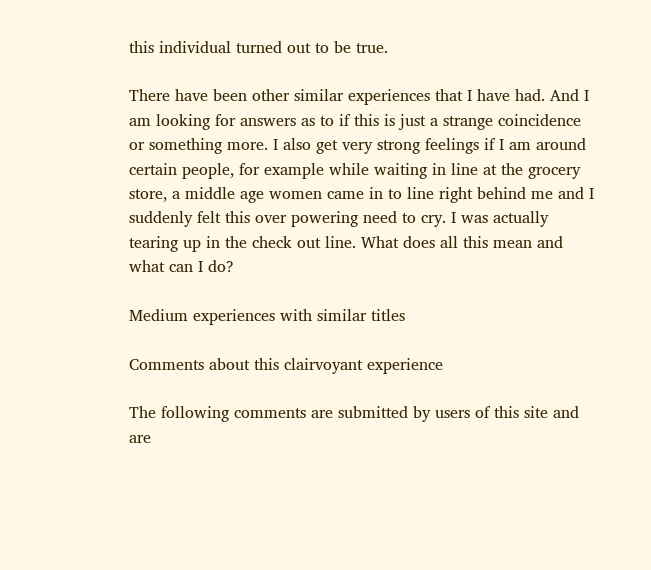this individual turned out to be true.

There have been other similar experiences that I have had. And I am looking for answers as to if this is just a strange coincidence or something more. I also get very strong feelings if I am around certain people, for example while waiting in line at the grocery store, a middle age women came in to line right behind me and I suddenly felt this over powering need to cry. I was actually tearing up in the check out line. What does all this mean and what can I do?

Medium experiences with similar titles

Comments about this clairvoyant experience

The following comments are submitted by users of this site and are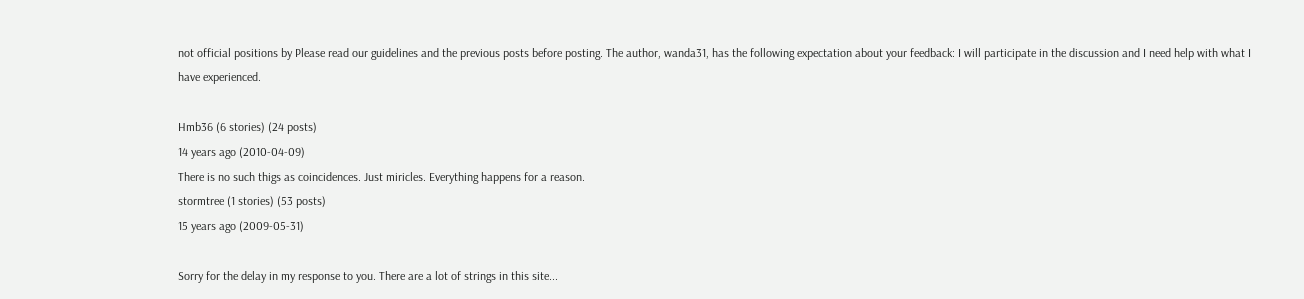not official positions by Please read our guidelines and the previous posts before posting. The author, wanda31, has the following expectation about your feedback: I will participate in the discussion and I need help with what I have experienced.

Hmb36 (6 stories) (24 posts)
14 years ago (2010-04-09)
There is no such thigs as coincidences. Just miricles. Everything happens for a reason.
stormtree (1 stories) (53 posts)
15 years ago (2009-05-31)

Sorry for the delay in my response to you. There are a lot of strings in this site...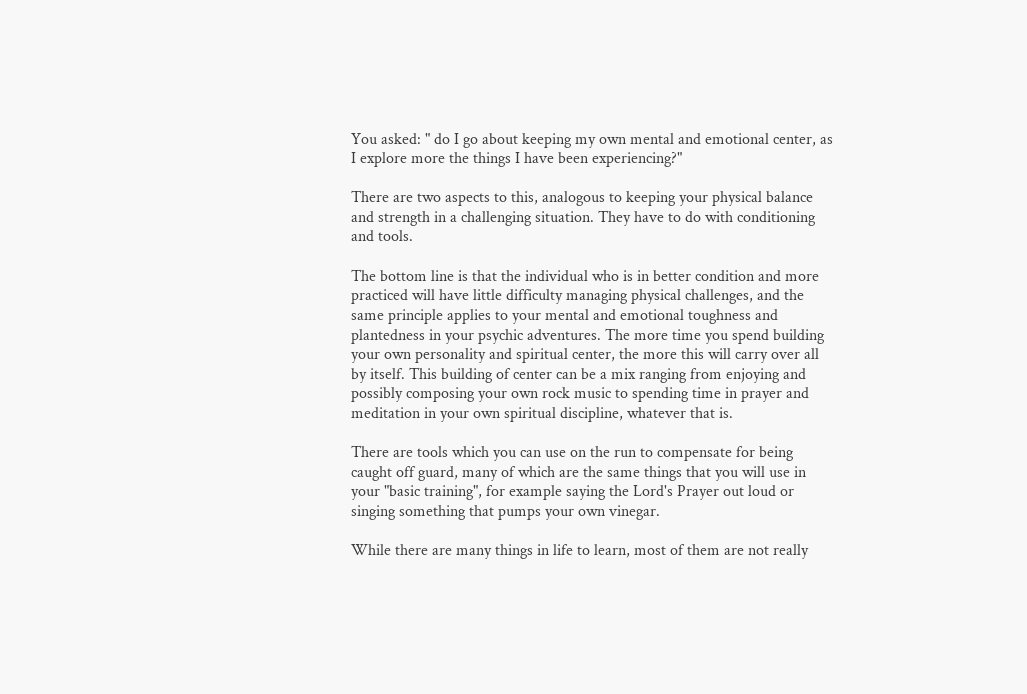You asked: " do I go about keeping my own mental and emotional center, as I explore more the things I have been experiencing?"

There are two aspects to this, analogous to keeping your physical balance and strength in a challenging situation. They have to do with conditioning and tools.

The bottom line is that the individual who is in better condition and more practiced will have little difficulty managing physical challenges, and the same principle applies to your mental and emotional toughness and plantedness in your psychic adventures. The more time you spend building your own personality and spiritual center, the more this will carry over all by itself. This building of center can be a mix ranging from enjoying and possibly composing your own rock music to spending time in prayer and meditation in your own spiritual discipline, whatever that is.

There are tools which you can use on the run to compensate for being caught off guard, many of which are the same things that you will use in your "basic training", for example saying the Lord's Prayer out loud or singing something that pumps your own vinegar.

While there are many things in life to learn, most of them are not really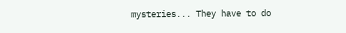mysteries... They have to do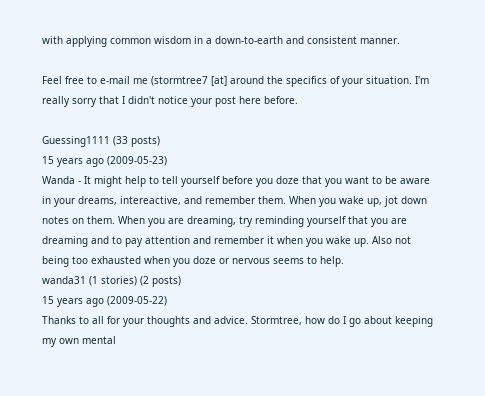with applying common wisdom in a down-to-earth and consistent manner.

Feel free to e-mail me (stormtree7 [at] around the specifics of your situation. I'm really sorry that I didn't notice your post here before.

Guessing1111 (33 posts)
15 years ago (2009-05-23)
Wanda - It might help to tell yourself before you doze that you want to be aware in your dreams, intereactive, and remember them. When you wake up, jot down notes on them. When you are dreaming, try reminding yourself that you are dreaming and to pay attention and remember it when you wake up. Also not being too exhausted when you doze or nervous seems to help.
wanda31 (1 stories) (2 posts)
15 years ago (2009-05-22)
Thanks to all for your thoughts and advice. Stormtree, how do I go about keeping my own mental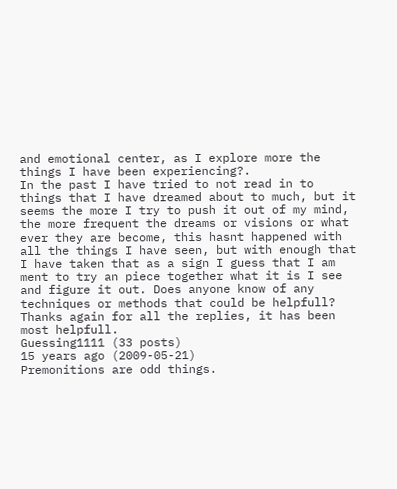and emotional center, as I explore more the things I have been experiencing?.
In the past I have tried to not read in to things that I have dreamed about to much, but it seems the more I try to push it out of my mind, the more frequent the dreams or visions or what ever they are become, this hasnt happened with all the things I have seen, but with enough that I have taken that as a sign I guess that I am ment to try an piece together what it is I see and figure it out. Does anyone know of any techniques or methods that could be helpfull?
Thanks again for all the replies, it has been most helpfull.
Guessing1111 (33 posts)
15 years ago (2009-05-21)
Premonitions are odd things.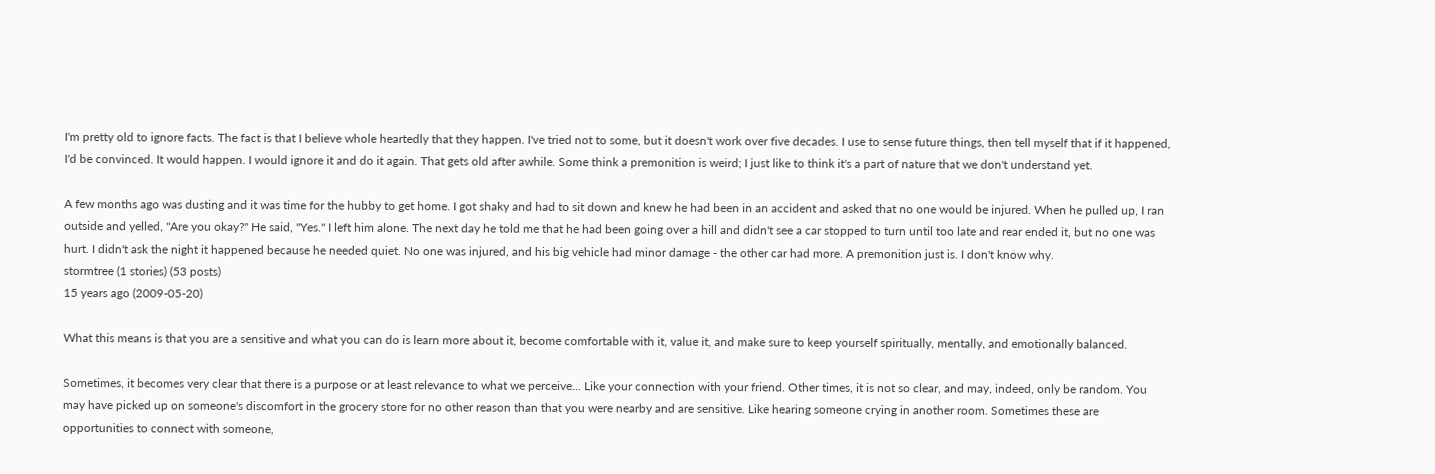I'm pretty old to ignore facts. The fact is that I believe whole heartedly that they happen. I've tried not to some, but it doesn't work over five decades. I use to sense future things, then tell myself that if it happened, I'd be convinced. It would happen. I would ignore it and do it again. That gets old after awhile. Some think a premonition is weird; I just like to think it's a part of nature that we don't understand yet.

A few months ago was dusting and it was time for the hubby to get home. I got shaky and had to sit down and knew he had been in an accident and asked that no one would be injured. When he pulled up, I ran outside and yelled, "Are you okay?" He said, "Yes." I left him alone. The next day he told me that he had been going over a hill and didn't see a car stopped to turn until too late and rear ended it, but no one was hurt. I didn't ask the night it happened because he needed quiet. No one was injured, and his big vehicle had minor damage - the other car had more. A premonition just is. I don't know why.
stormtree (1 stories) (53 posts)
15 years ago (2009-05-20)

What this means is that you are a sensitive and what you can do is learn more about it, become comfortable with it, value it, and make sure to keep yourself spiritually, mentally, and emotionally balanced.

Sometimes, it becomes very clear that there is a purpose or at least relevance to what we perceive... Like your connection with your friend. Other times, it is not so clear, and may, indeed, only be random. You may have picked up on someone's discomfort in the grocery store for no other reason than that you were nearby and are sensitive. Like hearing someone crying in another room. Sometimes these are opportunities to connect with someone,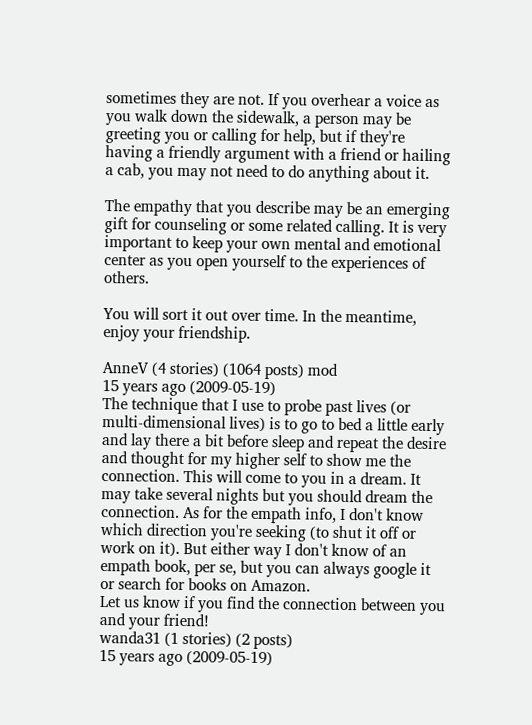sometimes they are not. If you overhear a voice as you walk down the sidewalk, a person may be greeting you or calling for help, but if they're having a friendly argument with a friend or hailing a cab, you may not need to do anything about it.

The empathy that you describe may be an emerging gift for counseling or some related calling. It is very important to keep your own mental and emotional center as you open yourself to the experiences of others.

You will sort it out over time. In the meantime, enjoy your friendship.

AnneV (4 stories) (1064 posts) mod
15 years ago (2009-05-19)
The technique that I use to probe past lives (or multi-dimensional lives) is to go to bed a little early and lay there a bit before sleep and repeat the desire and thought for my higher self to show me the connection. This will come to you in a dream. It may take several nights but you should dream the connection. As for the empath info, I don't know which direction you're seeking (to shut it off or work on it). But either way I don't know of an empath book, per se, but you can always google it or search for books on Amazon.
Let us know if you find the connection between you and your friend!
wanda31 (1 stories) (2 posts)
15 years ago (2009-05-19)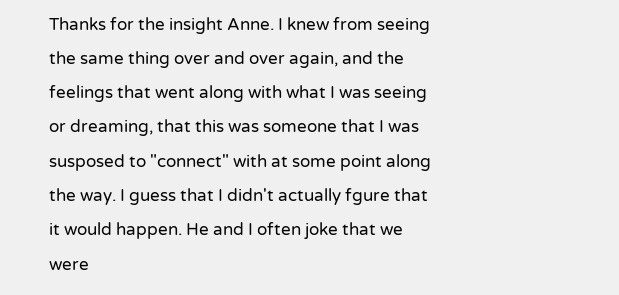Thanks for the insight Anne. I knew from seeing the same thing over and over again, and the feelings that went along with what I was seeing or dreaming, that this was someone that I was susposed to "connect" with at some point along the way. I guess that I didn't actually fgure that it would happen. He and I often joke that we were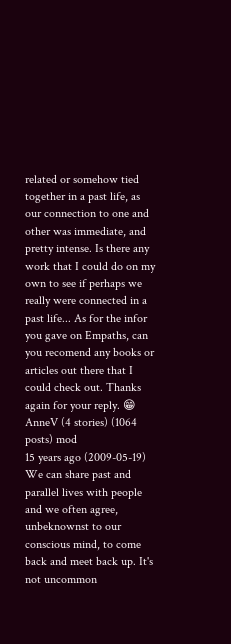related or somehow tied together in a past life, as our connection to one and other was immediate, and pretty intense. Is there any work that I could do on my own to see if perhaps we really were connected in a past life... As for the infor you gave on Empaths, can you recomend any books or articles out there that I could check out. Thanks again for your reply. 😁
AnneV (4 stories) (1064 posts) mod
15 years ago (2009-05-19)
We can share past and parallel lives with people and we often agree, unbeknownst to our conscious mind, to come back and meet back up. It's not uncommon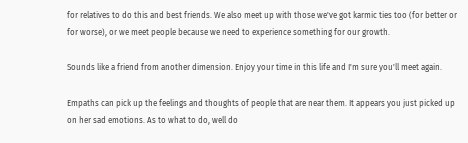for relatives to do this and best friends. We also meet up with those we've got karmic ties too (for better or for worse), or we meet people because we need to experience something for our growth.

Sounds like a friend from another dimension. Enjoy your time in this life and I'm sure you'll meet again.

Empaths can pick up the feelings and thoughts of people that are near them. It appears you just picked up on her sad emotions. As to what to do, well do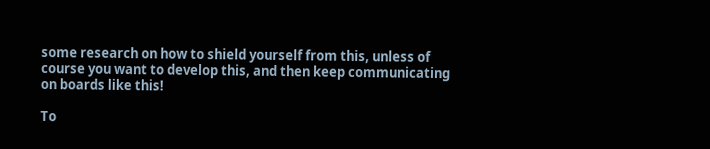some research on how to shield yourself from this, unless of course you want to develop this, and then keep communicating on boards like this!

To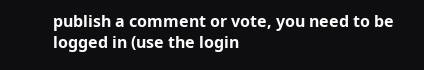publish a comment or vote, you need to be logged in (use the login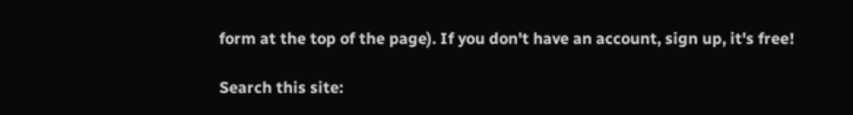form at the top of the page). If you don't have an account, sign up, it's free!

Search this site: